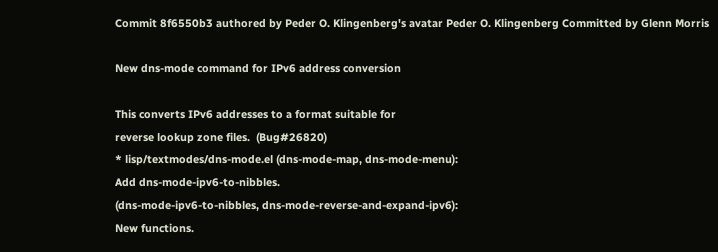Commit 8f6550b3 authored by Peder O. Klingenberg's avatar Peder O. Klingenberg Committed by Glenn Morris

New dns-mode command for IPv6 address conversion

This converts IPv6 addresses to a format suitable for
reverse lookup zone files.  (Bug#26820)
* lisp/textmodes/dns-mode.el (dns-mode-map, dns-mode-menu):
Add dns-mode-ipv6-to-nibbles.
(dns-mode-ipv6-to-nibbles, dns-mode-reverse-and-expand-ipv6):
New functions.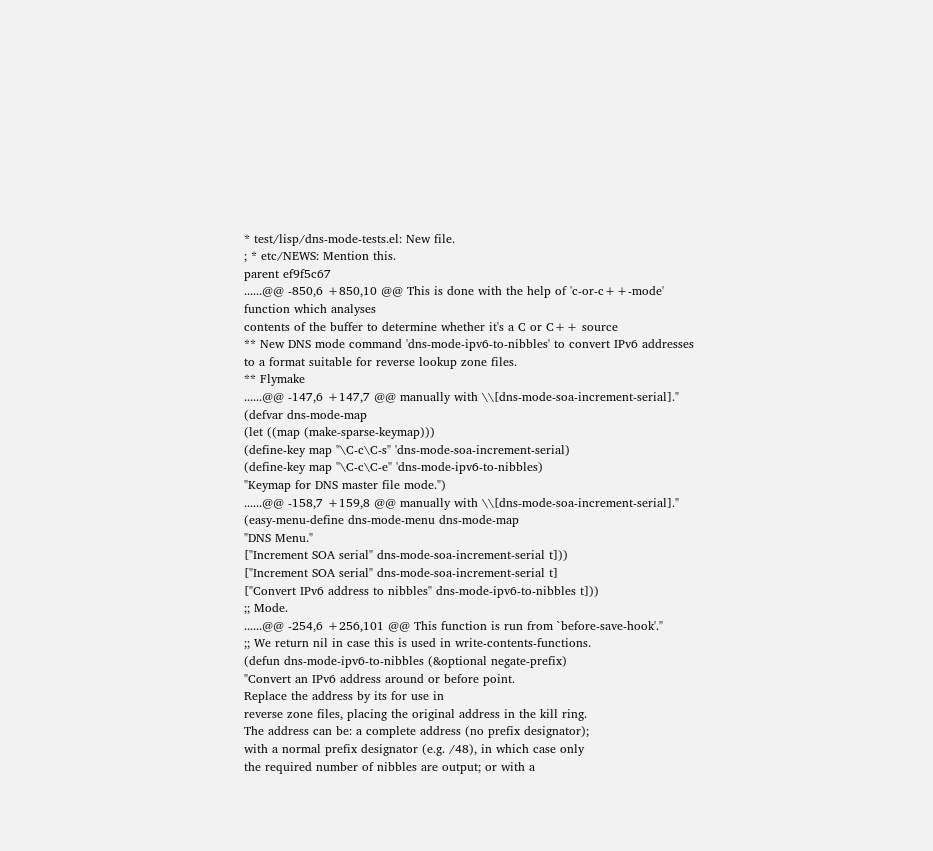* test/lisp/dns-mode-tests.el: New file.
; * etc/NEWS: Mention this.
parent ef9f5c67
......@@ -850,6 +850,10 @@ This is done with the help of 'c-or-c++-mode' function which analyses
contents of the buffer to determine whether it's a C or C++ source
** New DNS mode command 'dns-mode-ipv6-to-nibbles' to convert IPv6 addresses
to a format suitable for reverse lookup zone files.
** Flymake
......@@ -147,6 +147,7 @@ manually with \\[dns-mode-soa-increment-serial]."
(defvar dns-mode-map
(let ((map (make-sparse-keymap)))
(define-key map "\C-c\C-s" 'dns-mode-soa-increment-serial)
(define-key map "\C-c\C-e" 'dns-mode-ipv6-to-nibbles)
"Keymap for DNS master file mode.")
......@@ -158,7 +159,8 @@ manually with \\[dns-mode-soa-increment-serial]."
(easy-menu-define dns-mode-menu dns-mode-map
"DNS Menu."
["Increment SOA serial" dns-mode-soa-increment-serial t]))
["Increment SOA serial" dns-mode-soa-increment-serial t]
["Convert IPv6 address to nibbles" dns-mode-ipv6-to-nibbles t]))
;; Mode.
......@@ -254,6 +256,101 @@ This function is run from `before-save-hook'."
;; We return nil in case this is used in write-contents-functions.
(defun dns-mode-ipv6-to-nibbles (&optional negate-prefix)
"Convert an IPv6 address around or before point.
Replace the address by its for use in
reverse zone files, placing the original address in the kill ring.
The address can be: a complete address (no prefix designator);
with a normal prefix designator (e.g. /48), in which case only
the required number of nibbles are output; or with a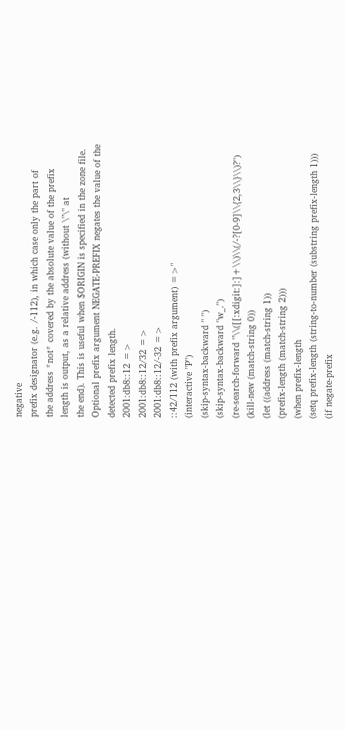negative
prefix designator (e.g. /-112), in which case only the part of
the address *not* covered by the absolute value of the prefix
length is output, as a relative address (without \"\" at
the end). This is useful when $ORIGIN is specified in the zone file.
Optional prefix argument NEGATE-PREFIX negates the value of the
detected prefix length.
2001:db8::12 =>
2001:db8::12/32 =>
2001:db8::12/-32 =>
::42/112 (with prefix argument) =>"
(interactive "P")
(skip-syntax-backward " ")
(skip-syntax-backward "w_.")
(re-search-forward "\\([[:xdigit:]:]+\\)\\(/-?[0-9]\\{2,3\\}\\)?")
(kill-new (match-string 0))
(let ((address (match-string 1))
(prefix-length (match-string 2)))
(when prefix-length
(setq prefix-length (string-to-number (substring prefix-length 1)))
(if negate-prefix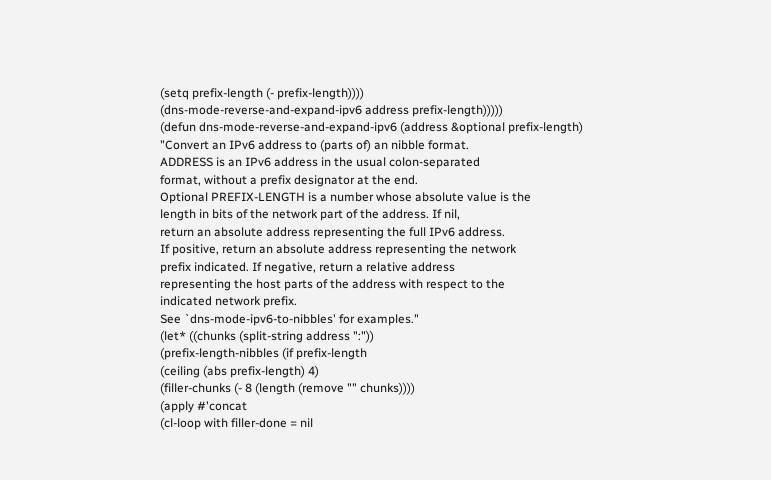(setq prefix-length (- prefix-length))))
(dns-mode-reverse-and-expand-ipv6 address prefix-length)))))
(defun dns-mode-reverse-and-expand-ipv6 (address &optional prefix-length)
"Convert an IPv6 address to (parts of) an nibble format.
ADDRESS is an IPv6 address in the usual colon-separated
format, without a prefix designator at the end.
Optional PREFIX-LENGTH is a number whose absolute value is the
length in bits of the network part of the address. If nil,
return an absolute address representing the full IPv6 address.
If positive, return an absolute address representing the network
prefix indicated. If negative, return a relative address
representing the host parts of the address with respect to the
indicated network prefix.
See `dns-mode-ipv6-to-nibbles' for examples."
(let* ((chunks (split-string address ":"))
(prefix-length-nibbles (if prefix-length
(ceiling (abs prefix-length) 4)
(filler-chunks (- 8 (length (remove "" chunks))))
(apply #'concat
(cl-loop with filler-done = nil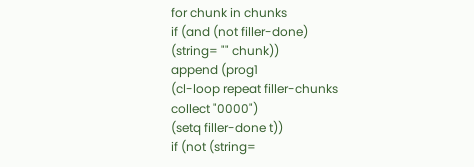for chunk in chunks
if (and (not filler-done)
(string= "" chunk))
append (prog1
(cl-loop repeat filler-chunks
collect "0000")
(setq filler-done t))
if (not (string=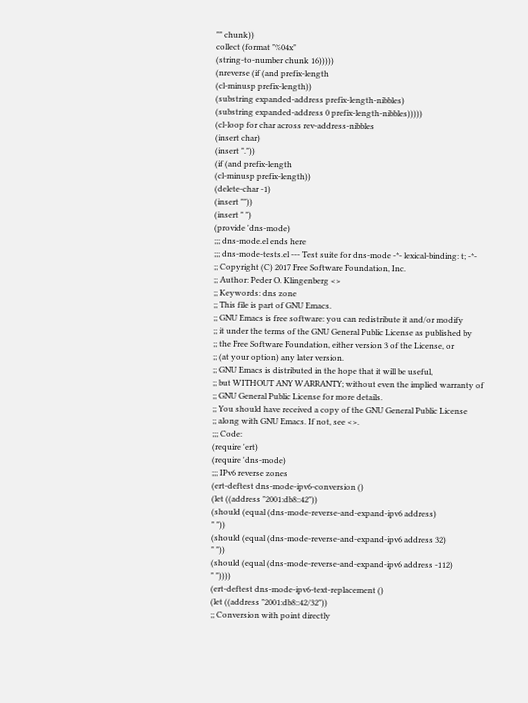"" chunk))
collect (format "%04x"
(string-to-number chunk 16)))))
(nreverse (if (and prefix-length
(cl-minusp prefix-length))
(substring expanded-address prefix-length-nibbles)
(substring expanded-address 0 prefix-length-nibbles)))))
(cl-loop for char across rev-address-nibbles
(insert char)
(insert "."))
(if (and prefix-length
(cl-minusp prefix-length))
(delete-char -1)
(insert ""))
(insert " ")
(provide 'dns-mode)
;;; dns-mode.el ends here
;;; dns-mode-tests.el --- Test suite for dns-mode -*- lexical-binding: t; -*-
;; Copyright (C) 2017 Free Software Foundation, Inc.
;; Author: Peder O. Klingenberg <>
;; Keywords: dns zone
;; This file is part of GNU Emacs.
;; GNU Emacs is free software: you can redistribute it and/or modify
;; it under the terms of the GNU General Public License as published by
;; the Free Software Foundation, either version 3 of the License, or
;; (at your option) any later version.
;; GNU Emacs is distributed in the hope that it will be useful,
;; but WITHOUT ANY WARRANTY; without even the implied warranty of
;; GNU General Public License for more details.
;; You should have received a copy of the GNU General Public License
;; along with GNU Emacs. If not, see <>.
;;; Code:
(require 'ert)
(require 'dns-mode)
;;; IPv6 reverse zones
(ert-deftest dns-mode-ipv6-conversion ()
(let ((address "2001:db8::42"))
(should (equal (dns-mode-reverse-and-expand-ipv6 address)
" "))
(should (equal (dns-mode-reverse-and-expand-ipv6 address 32)
" "))
(should (equal (dns-mode-reverse-and-expand-ipv6 address -112)
" "))))
(ert-deftest dns-mode-ipv6-text-replacement ()
(let ((address "2001:db8::42/32"))
;; Conversion with point directly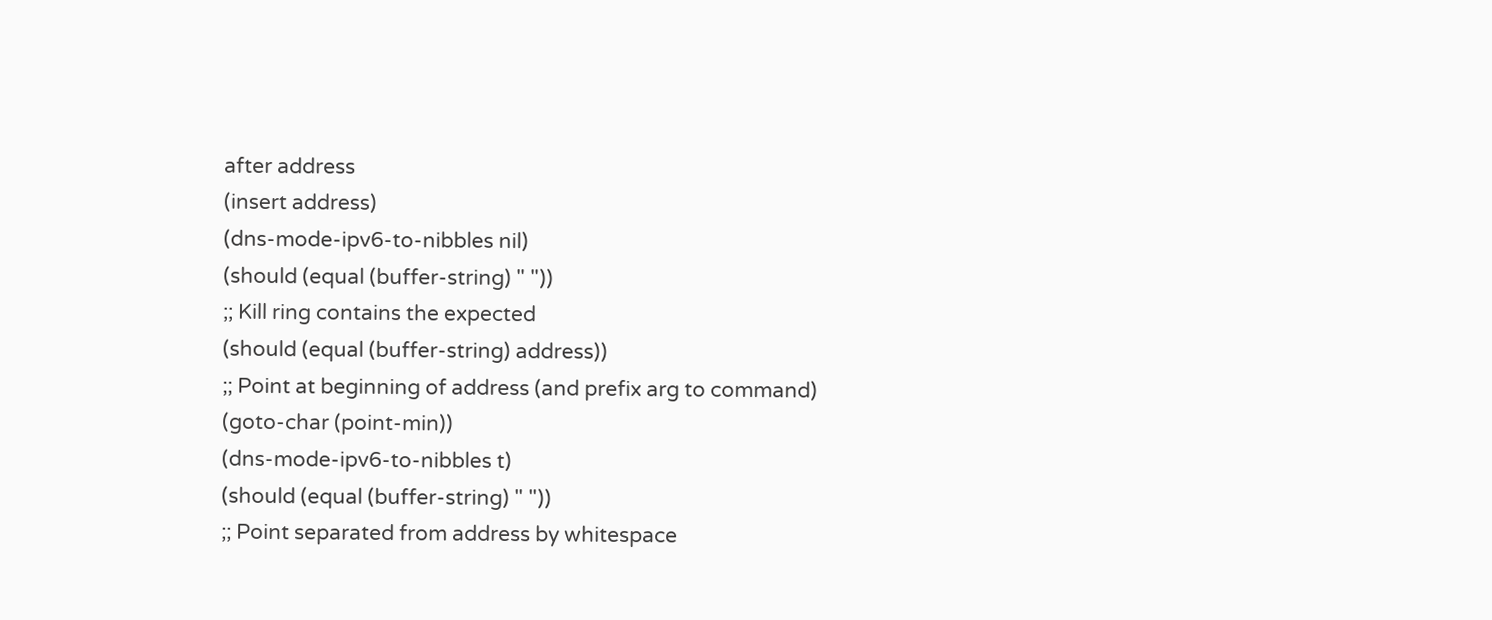after address
(insert address)
(dns-mode-ipv6-to-nibbles nil)
(should (equal (buffer-string) " "))
;; Kill ring contains the expected
(should (equal (buffer-string) address))
;; Point at beginning of address (and prefix arg to command)
(goto-char (point-min))
(dns-mode-ipv6-to-nibbles t)
(should (equal (buffer-string) " "))
;; Point separated from address by whitespace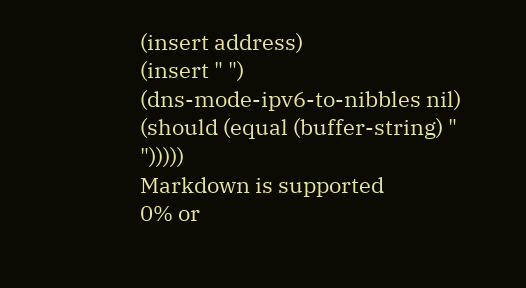(insert address)
(insert " ")
(dns-mode-ipv6-to-nibbles nil)
(should (equal (buffer-string) " ")))))
Markdown is supported
0% or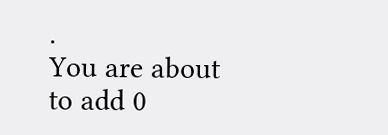.
You are about to add 0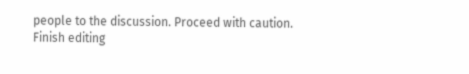people to the discussion. Proceed with caution.
Finish editing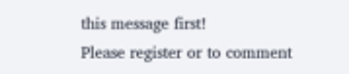this message first!
Please register or to comment